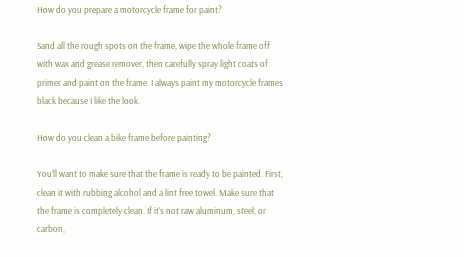How do you prepare a motorcycle frame for paint?

Sand all the rough spots on the frame, wipe the whole frame off with wax and grease remover, then carefully spray light coats of primer and paint on the frame. I always paint my motorcycle frames black because I like the look.

How do you clean a bike frame before painting?

You’ll want to make sure that the frame is ready to be painted. First, clean it with rubbing alcohol and a lint free towel. Make sure that the frame is completely clean. If it’s not raw aluminum, steel, or carbon,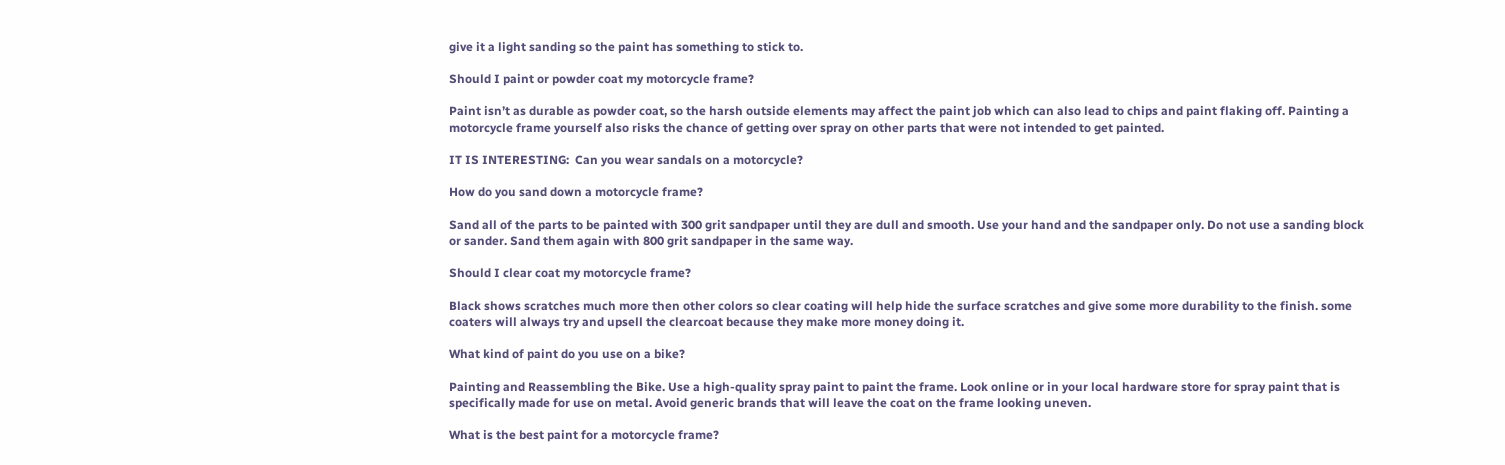give it a light sanding so the paint has something to stick to.

Should I paint or powder coat my motorcycle frame?

Paint isn’t as durable as powder coat, so the harsh outside elements may affect the paint job which can also lead to chips and paint flaking off. Painting a motorcycle frame yourself also risks the chance of getting over spray on other parts that were not intended to get painted.

IT IS INTERESTING:  Can you wear sandals on a motorcycle?

How do you sand down a motorcycle frame?

Sand all of the parts to be painted with 300 grit sandpaper until they are dull and smooth. Use your hand and the sandpaper only. Do not use a sanding block or sander. Sand them again with 800 grit sandpaper in the same way.

Should I clear coat my motorcycle frame?

Black shows scratches much more then other colors so clear coating will help hide the surface scratches and give some more durability to the finish. some coaters will always try and upsell the clearcoat because they make more money doing it.

What kind of paint do you use on a bike?

Painting and Reassembling the Bike. Use a high-quality spray paint to paint the frame. Look online or in your local hardware store for spray paint that is specifically made for use on metal. Avoid generic brands that will leave the coat on the frame looking uneven.

What is the best paint for a motorcycle frame?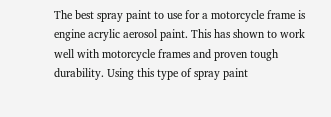The best spray paint to use for a motorcycle frame is engine acrylic aerosol paint. This has shown to work well with motorcycle frames and proven tough durability. Using this type of spray paint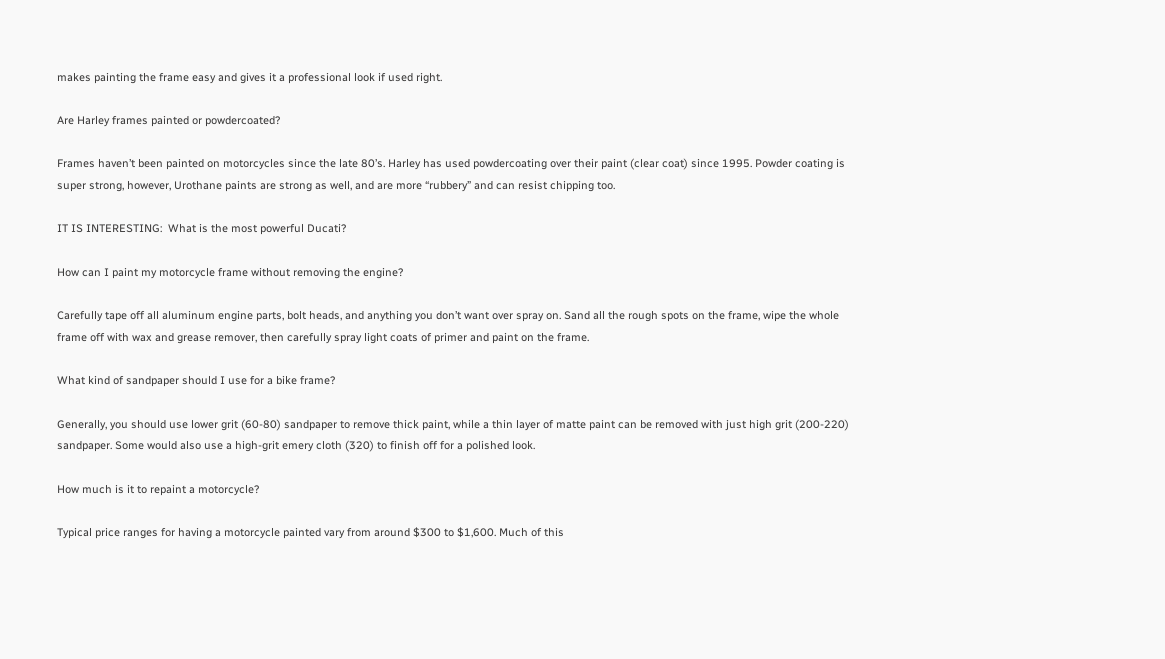makes painting the frame easy and gives it a professional look if used right.

Are Harley frames painted or powdercoated?

Frames haven’t been painted on motorcycles since the late 80’s. Harley has used powdercoating over their paint (clear coat) since 1995. Powder coating is super strong, however, Urothane paints are strong as well, and are more “rubbery” and can resist chipping too.

IT IS INTERESTING:  What is the most powerful Ducati?

How can I paint my motorcycle frame without removing the engine?

Carefully tape off all aluminum engine parts, bolt heads, and anything you don’t want over spray on. Sand all the rough spots on the frame, wipe the whole frame off with wax and grease remover, then carefully spray light coats of primer and paint on the frame.

What kind of sandpaper should I use for a bike frame?

Generally, you should use lower grit (60-80) sandpaper to remove thick paint, while a thin layer of matte paint can be removed with just high grit (200-220) sandpaper. Some would also use a high-grit emery cloth (320) to finish off for a polished look.

How much is it to repaint a motorcycle?

Typical price ranges for having a motorcycle painted vary from around $300 to $1,600. Much of this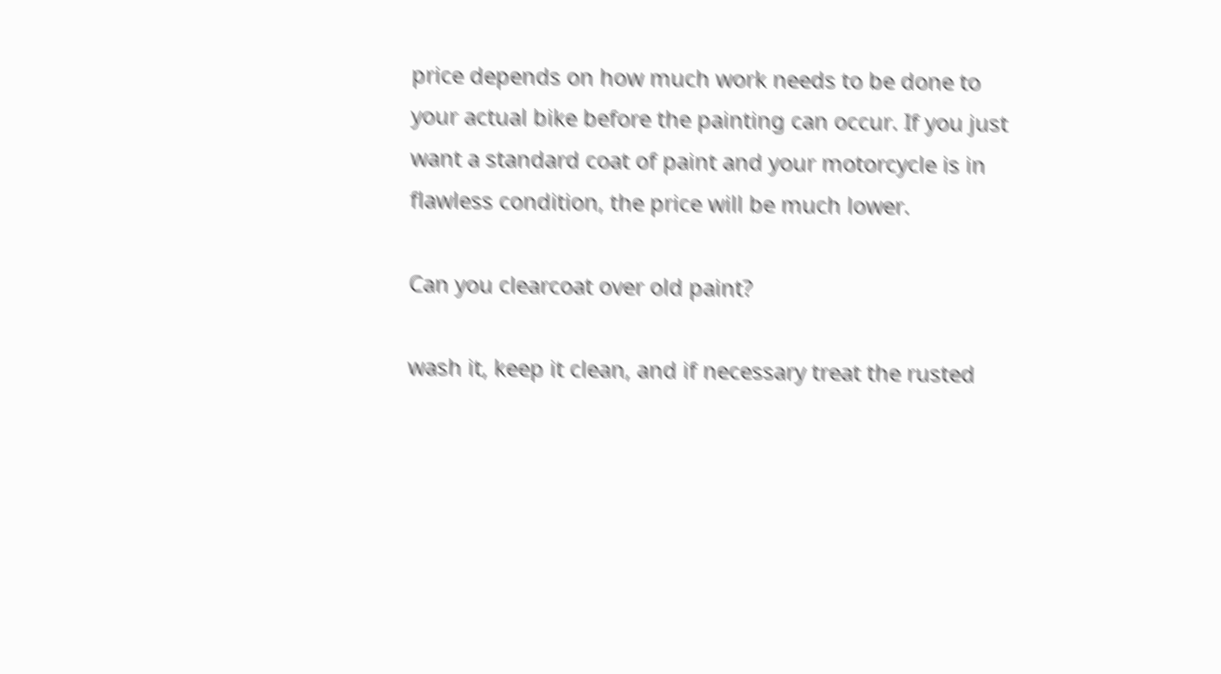price depends on how much work needs to be done to your actual bike before the painting can occur. If you just want a standard coat of paint and your motorcycle is in flawless condition, the price will be much lower.

Can you clearcoat over old paint?

wash it, keep it clean, and if necessary treat the rusted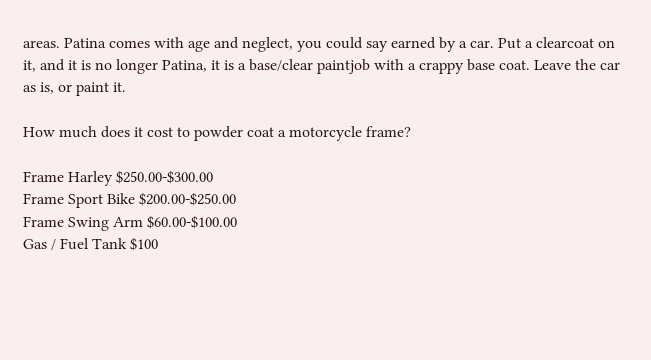areas. Patina comes with age and neglect, you could say earned by a car. Put a clearcoat on it, and it is no longer Patina, it is a base/clear paintjob with a crappy base coat. Leave the car as is, or paint it.

How much does it cost to powder coat a motorcycle frame?

Frame Harley $250.00-$300.00
Frame Sport Bike $200.00-$250.00
Frame Swing Arm $60.00-$100.00
Gas / Fuel Tank $100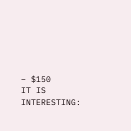– $150
IT IS INTERESTING: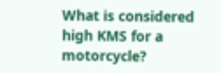What is considered high KMS for a motorcycle?